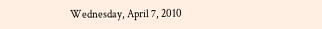Wednesday, April 7, 2010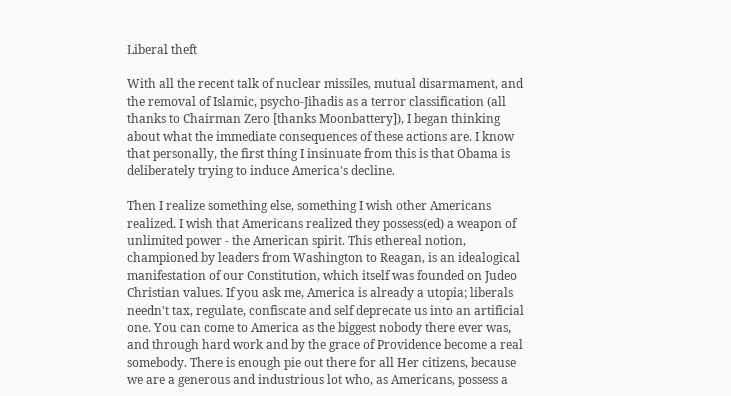Liberal theft

With all the recent talk of nuclear missiles, mutual disarmament, and the removal of Islamic, psycho-Jihadis as a terror classification (all thanks to Chairman Zero [thanks Moonbattery]), I began thinking about what the immediate consequences of these actions are. I know that personally, the first thing I insinuate from this is that Obama is deliberately trying to induce America's decline.

Then I realize something else, something I wish other Americans realized. I wish that Americans realized they possess(ed) a weapon of unlimited power - the American spirit. This ethereal notion, championed by leaders from Washington to Reagan, is an idealogical manifestation of our Constitution, which itself was founded on Judeo Christian values. If you ask me, America is already a utopia; liberals needn't tax, regulate, confiscate and self deprecate us into an artificial one. You can come to America as the biggest nobody there ever was, and through hard work and by the grace of Providence become a real somebody. There is enough pie out there for all Her citizens, because we are a generous and industrious lot who, as Americans, possess a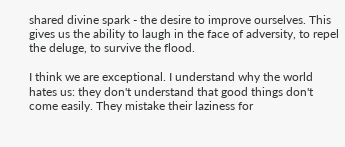shared divine spark - the desire to improve ourselves. This gives us the ability to laugh in the face of adversity, to repel the deluge, to survive the flood.

I think we are exceptional. I understand why the world hates us: they don't understand that good things don't come easily. They mistake their laziness for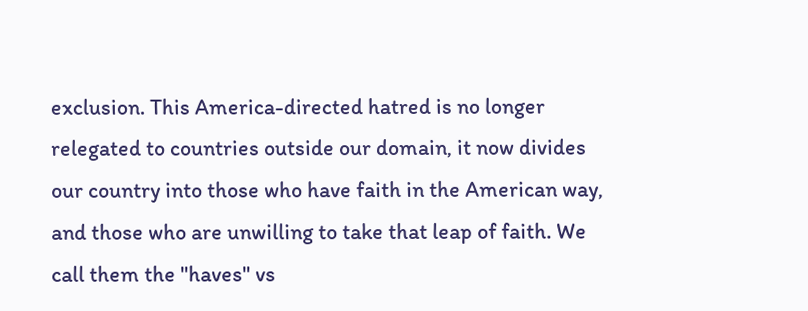exclusion. This America-directed hatred is no longer relegated to countries outside our domain, it now divides our country into those who have faith in the American way, and those who are unwilling to take that leap of faith. We call them the "haves" vs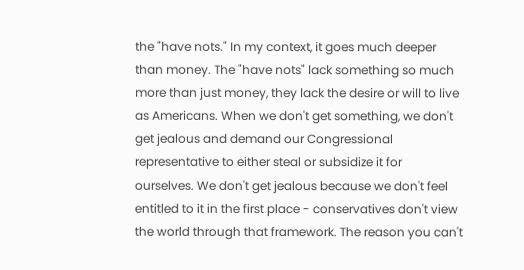the "have nots." In my context, it goes much deeper than money. The "have nots" lack something so much more than just money, they lack the desire or will to live as Americans. When we don't get something, we don't get jealous and demand our Congressional representative to either steal or subsidize it for ourselves. We don't get jealous because we don't feel entitled to it in the first place - conservatives don't view the world through that framework. The reason you can't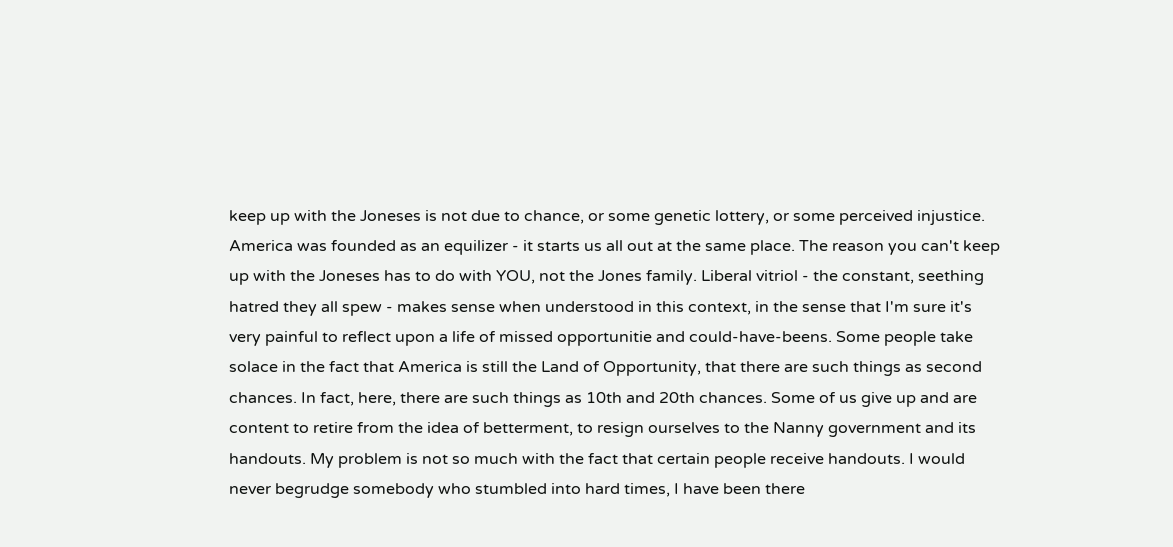keep up with the Joneses is not due to chance, or some genetic lottery, or some perceived injustice. America was founded as an equilizer - it starts us all out at the same place. The reason you can't keep up with the Joneses has to do with YOU, not the Jones family. Liberal vitriol - the constant, seething hatred they all spew - makes sense when understood in this context, in the sense that I'm sure it's very painful to reflect upon a life of missed opportunitie and could-have-beens. Some people take solace in the fact that America is still the Land of Opportunity, that there are such things as second chances. In fact, here, there are such things as 10th and 20th chances. Some of us give up and are content to retire from the idea of betterment, to resign ourselves to the Nanny government and its handouts. My problem is not so much with the fact that certain people receive handouts. I would never begrudge somebody who stumbled into hard times, I have been there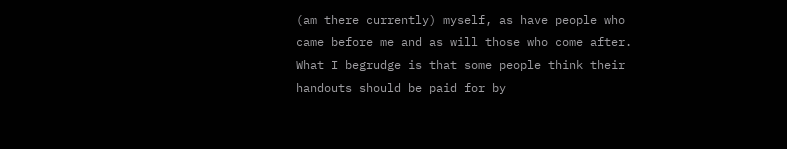(am there currently) myself, as have people who came before me and as will those who come after. What I begrudge is that some people think their handouts should be paid for by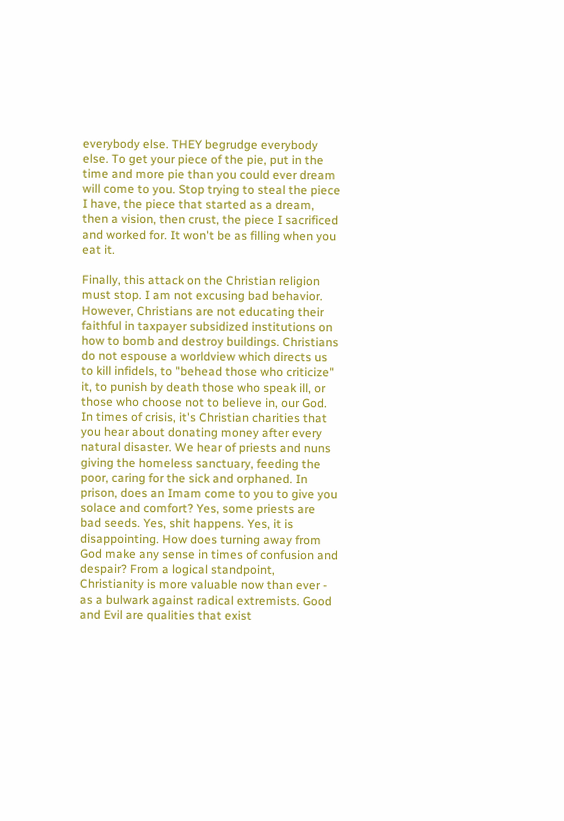everybody else. THEY begrudge everybody else. To get your piece of the pie, put in the time and more pie than you could ever dream will come to you. Stop trying to steal the piece I have, the piece that started as a dream, then a vision, then crust, the piece I sacrificed and worked for. It won't be as filling when you eat it.

Finally, this attack on the Christian religion must stop. I am not excusing bad behavior. However, Christians are not educating their faithful in taxpayer subsidized institutions on how to bomb and destroy buildings. Christians do not espouse a worldview which directs us to kill infidels, to "behead those who criticize" it, to punish by death those who speak ill, or those who choose not to believe in, our God. In times of crisis, it's Christian charities that you hear about donating money after every natural disaster. We hear of priests and nuns giving the homeless sanctuary, feeding the poor, caring for the sick and orphaned. In prison, does an Imam come to you to give you solace and comfort? Yes, some priests are bad seeds. Yes, shit happens. Yes, it is disappointing. How does turning away from God make any sense in times of confusion and despair? From a logical standpoint, Christianity is more valuable now than ever - as a bulwark against radical extremists. Good and Evil are qualities that exist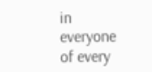in everyone of every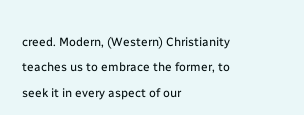creed. Modern, (Western) Christianity teaches us to embrace the former, to seek it in every aspect of our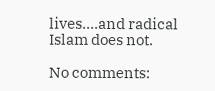lives....and radical Islam does not.

No comments: